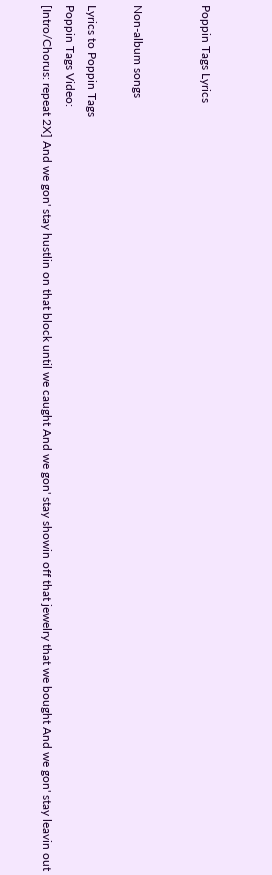Poppin Tags Lyrics


Non-album songs

Lyrics to Poppin Tags
Poppin Tags Video:
[Intro/Chorus: repeat 2X] And we gon' stay hustlin on that block until we caught And we gon' stay showin off that jewelry that we bought And we gon' stay leavin out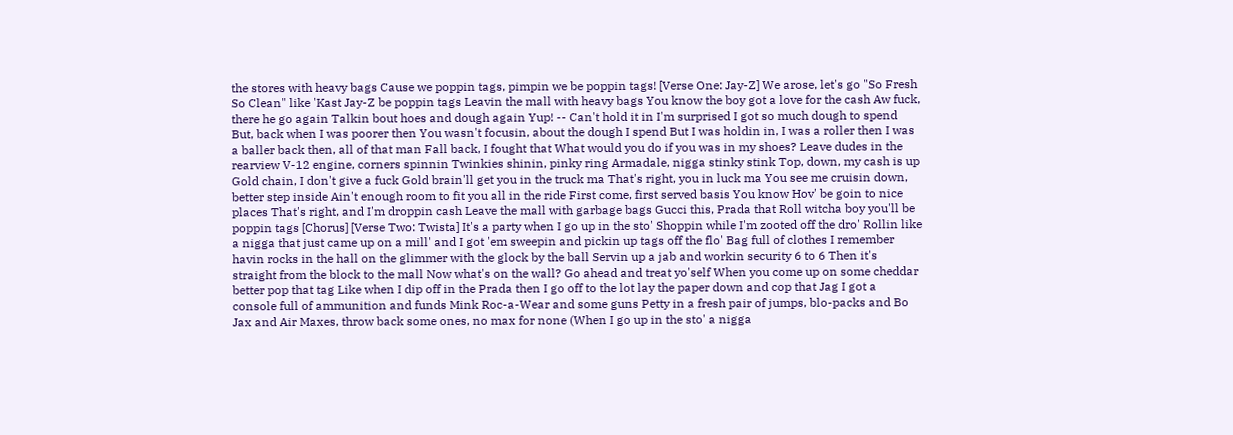the stores with heavy bags Cause we poppin tags, pimpin we be poppin tags! [Verse One: Jay-Z] We arose, let's go "So Fresh So Clean" like 'Kast Jay-Z be poppin tags Leavin the mall with heavy bags You know the boy got a love for the cash Aw fuck, there he go again Talkin bout hoes and dough again Yup! -- Can't hold it in I'm surprised I got so much dough to spend But, back when I was poorer then You wasn't focusin, about the dough I spend But I was holdin in, I was a roller then I was a baller back then, all of that man Fall back, I fought that What would you do if you was in my shoes? Leave dudes in the rearview V-12 engine, corners spinnin Twinkies shinin, pinky ring Armadale, nigga stinky stink Top, down, my cash is up Gold chain, I don't give a fuck Gold brain'll get you in the truck ma That's right, you in luck ma You see me cruisin down, better step inside Ain't enough room to fit you all in the ride First come, first served basis You know Hov' be goin to nice places That's right, and I'm droppin cash Leave the mall with garbage bags Gucci this, Prada that Roll witcha boy you'll be poppin tags [Chorus] [Verse Two: Twista] It's a party when I go up in the sto' Shoppin while I'm zooted off the dro' Rollin like a nigga that just came up on a mill' and I got 'em sweepin and pickin up tags off the flo' Bag full of clothes I remember havin rocks in the hall on the glimmer with the glock by the ball Servin up a jab and workin security 6 to 6 Then it's straight from the block to the mall Now what's on the wall? Go ahead and treat yo'self When you come up on some cheddar better pop that tag Like when I dip off in the Prada then I go off to the lot lay the paper down and cop that Jag I got a console full of ammunition and funds Mink Roc-a-Wear and some guns Petty in a fresh pair of jumps, blo-packs and Bo Jax and Air Maxes, throw back some ones, no max for none (When I go up in the sto' a nigga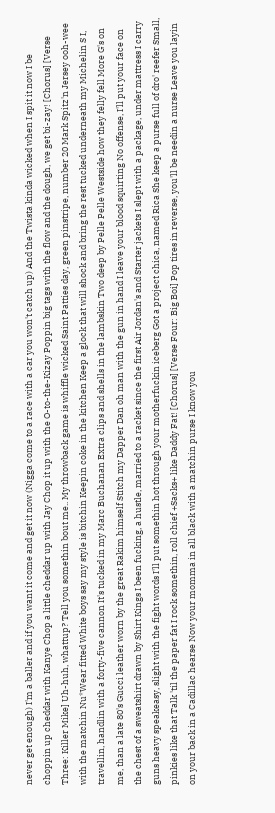never get enough) I'm a baller and if you want it come and get it now (Nigga come to a race with a car you won't catch up) And the Twista kinda wicked when I spit it now I be choppin up cheddar with Kanye Chop a little cheddar up with Jay Chop it up with the O-to-the-Kizay Poppin big tags with the flow and the dough, we get bi-zay! [Chorus] [Verse Three: Killer Mike] Uh-huh, whattup? Tell you somethin bout me.. My throwback game is whiffle wicked Saint Patties day, green pinstripe, number 20 Mark Spitz'n Jersey ooh-wee with the matchin Nu*Wear fitted White boys say my style is bitchin Keepin coke in the kitchen Keep a glock that will shock and bring the rest tucked underneath my Michelin S I, travellin, handlin with a forty-five cannon It's tucked in my Marc Buchanan Extra clips and shells in the lambskin Two deep by Pelle Pelle Westside how they felly fell More G's on me, than a late 80's Gucci leather worn by the great Rakim himself Stitch my Dapper Dan oh man with the gun in hand I leave your blood squirting No offense, I'll put your face on the chest of a sweatshirt drawn by Shirt Kings I been fucking, a hustle, married to a racket since the first Air Jordan's and Starter jackets I slept with a package, under mattress I carry guns heavy speakeasy, slight with the fight words I'll put somethin hot through your motherfuckin iceberg Got a project chica, named Rica She keep a purse full of dro' reefer Small, pinkies like that Talk 'til the paper fat I rock somethin, roll chief +Sacks+ like Daddy Fat! [Chorus] [Verse Four: Big Boi] Pop tires in reverse, you'll be needin a nurse Leave you layin on your back in a Cadillac hearse Now your momma in all black with a matchin purse I know you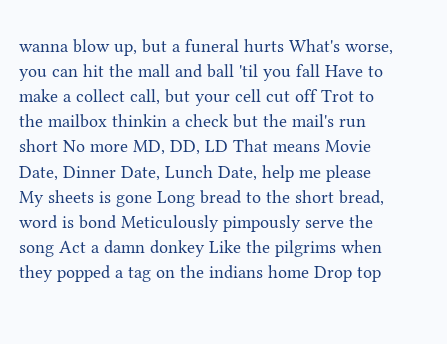wanna blow up, but a funeral hurts What's worse, you can hit the mall and ball 'til you fall Have to make a collect call, but your cell cut off Trot to the mailbox thinkin a check but the mail's run short No more MD, DD, LD That means Movie Date, Dinner Date, Lunch Date, help me please My sheets is gone Long bread to the short bread, word is bond Meticulously pimpously serve the song Act a damn donkey Like the pilgrims when they popped a tag on the indians home Drop top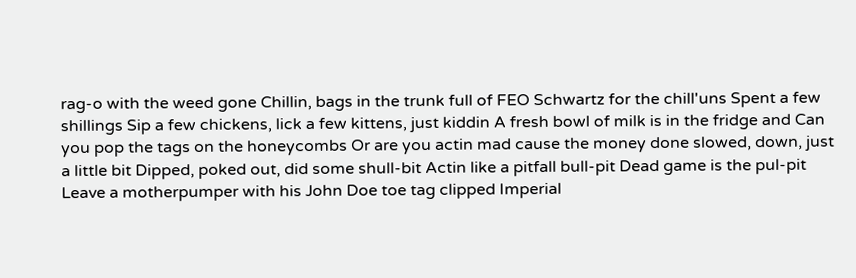rag-o with the weed gone Chillin, bags in the trunk full of FEO Schwartz for the chill'uns Spent a few shillings Sip a few chickens, lick a few kittens, just kiddin A fresh bowl of milk is in the fridge and Can you pop the tags on the honeycombs Or are you actin mad cause the money done slowed, down, just a little bit Dipped, poked out, did some shull-bit Actin like a pitfall bull-pit Dead game is the pul-pit Leave a motherpumper with his John Doe toe tag clipped Imperial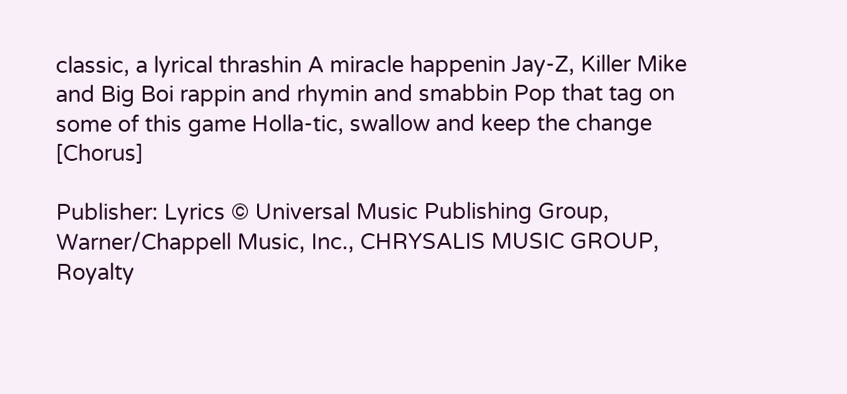classic, a lyrical thrashin A miracle happenin Jay-Z, Killer Mike and Big Boi rappin and rhymin and smabbin Pop that tag on some of this game Holla-tic, swallow and keep the change [Chorus]

Publisher: Lyrics © Universal Music Publishing Group, Warner/Chappell Music, Inc., CHRYSALIS MUSIC GROUP, Royalty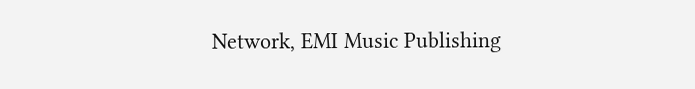Network, EMI Music Publishing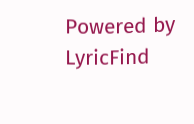Powered by LyricFind